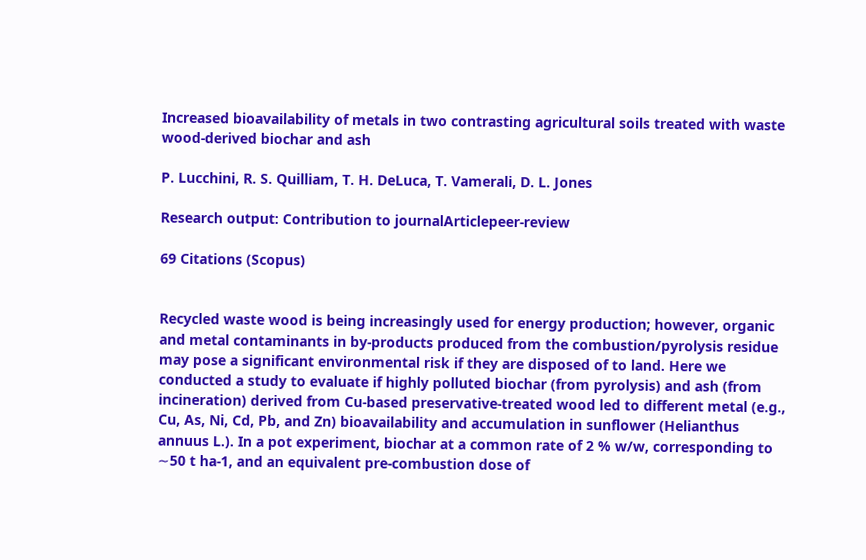Increased bioavailability of metals in two contrasting agricultural soils treated with waste wood-derived biochar and ash

P. Lucchini, R. S. Quilliam, T. H. DeLuca, T. Vamerali, D. L. Jones

Research output: Contribution to journalArticlepeer-review

69 Citations (Scopus)


Recycled waste wood is being increasingly used for energy production; however, organic and metal contaminants in by-products produced from the combustion/pyrolysis residue may pose a significant environmental risk if they are disposed of to land. Here we conducted a study to evaluate if highly polluted biochar (from pyrolysis) and ash (from incineration) derived from Cu-based preservative-treated wood led to different metal (e.g., Cu, As, Ni, Cd, Pb, and Zn) bioavailability and accumulation in sunflower (Helianthus annuus L.). In a pot experiment, biochar at a common rate of 2 % w/w, corresponding to ∼50 t ha-1, and an equivalent pre-combustion dose of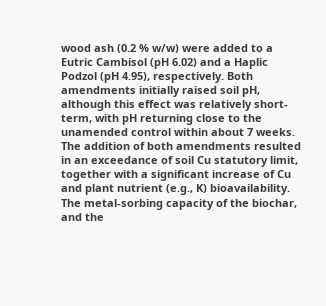wood ash (0.2 % w/w) were added to a Eutric Cambisol (pH 6.02) and a Haplic Podzol (pH 4.95), respectively. Both amendments initially raised soil pH, although this effect was relatively short-term, with pH returning close to the unamended control within about 7 weeks. The addition of both amendments resulted in an exceedance of soil Cu statutory limit, together with a significant increase of Cu and plant nutrient (e.g., K) bioavailability. The metal-sorbing capacity of the biochar, and the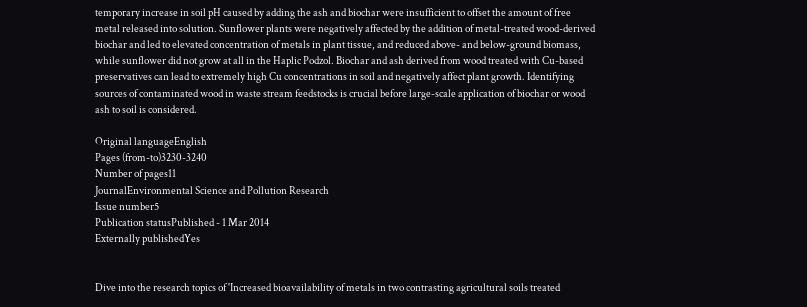temporary increase in soil pH caused by adding the ash and biochar were insufficient to offset the amount of free metal released into solution. Sunflower plants were negatively affected by the addition of metal-treated wood-derived biochar and led to elevated concentration of metals in plant tissue, and reduced above- and below-ground biomass, while sunflower did not grow at all in the Haplic Podzol. Biochar and ash derived from wood treated with Cu-based preservatives can lead to extremely high Cu concentrations in soil and negatively affect plant growth. Identifying sources of contaminated wood in waste stream feedstocks is crucial before large-scale application of biochar or wood ash to soil is considered.

Original languageEnglish
Pages (from-to)3230-3240
Number of pages11
JournalEnvironmental Science and Pollution Research
Issue number5
Publication statusPublished - 1 Mar 2014
Externally publishedYes


Dive into the research topics of 'Increased bioavailability of metals in two contrasting agricultural soils treated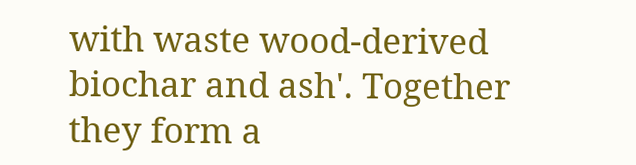with waste wood-derived biochar and ash'. Together they form a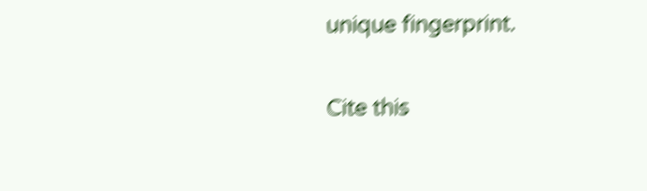unique fingerprint.

Cite this